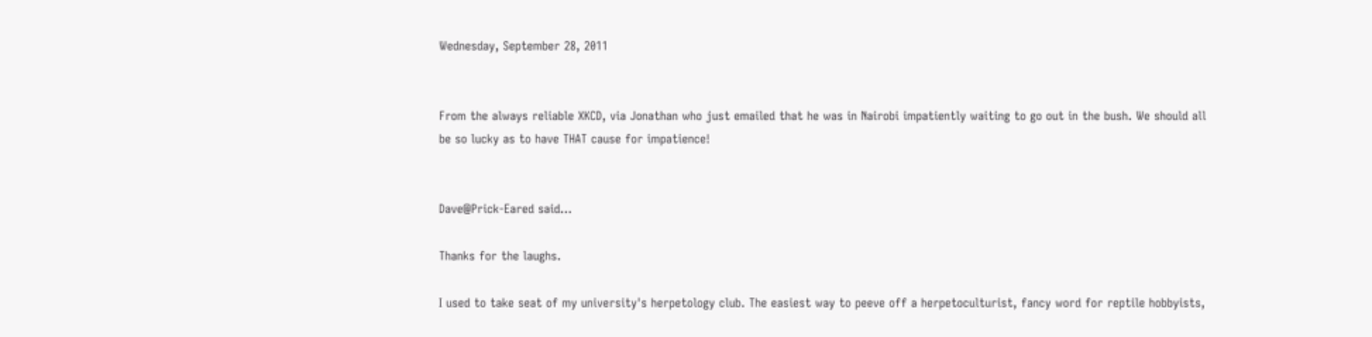Wednesday, September 28, 2011


From the always reliable XKCD, via Jonathan who just emailed that he was in Nairobi impatiently waiting to go out in the bush. We should all be so lucky as to have THAT cause for impatience!


Dave@Prick-Eared said...

Thanks for the laughs.

I used to take seat of my university's herpetology club. The easiest way to peeve off a herpetoculturist, fancy word for reptile hobbyists,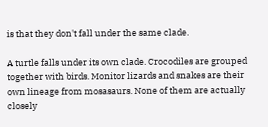is that they don't fall under the same clade.

A turtle falls under its own clade. Crocodiles are grouped together with birds. Monitor lizards and snakes are their own lineage from mosasaurs. None of them are actually closely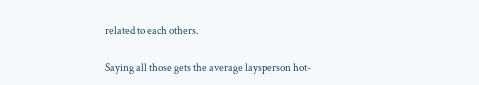related to each others.

Saying all those gets the average laysperson hot-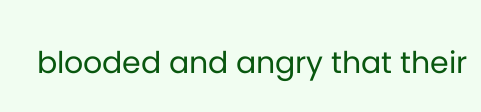blooded and angry that their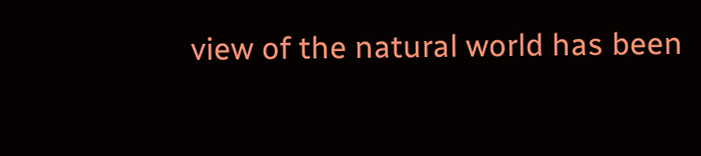view of the natural world has been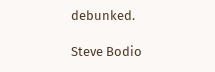debunked.

Steve Bodio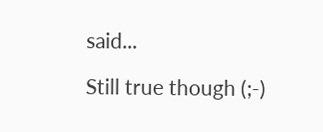said...

Still true though (;-)